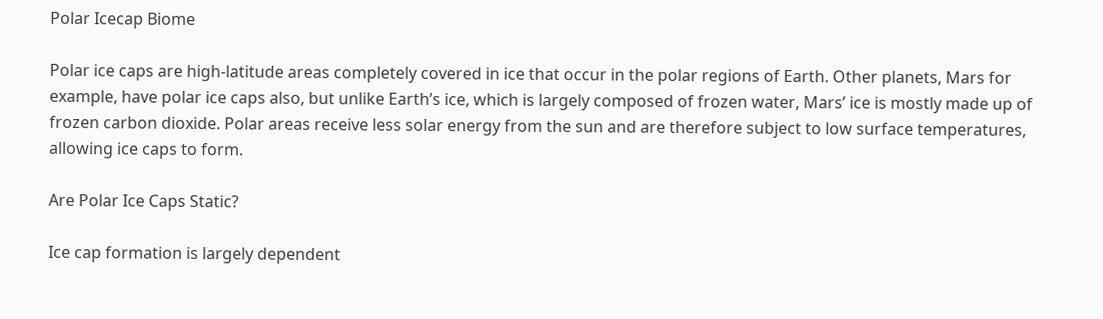Polar Icecap Biome

Polar ice caps are high-latitude areas completely covered in ice that occur in the polar regions of Earth. Other planets, Mars for example, have polar ice caps also, but unlike Earth’s ice, which is largely composed of frozen water, Mars’ ice is mostly made up of frozen carbon dioxide. Polar areas receive less solar energy from the sun and are therefore subject to low surface temperatures, allowing ice caps to form.

Are Polar Ice Caps Static?

Ice cap formation is largely dependent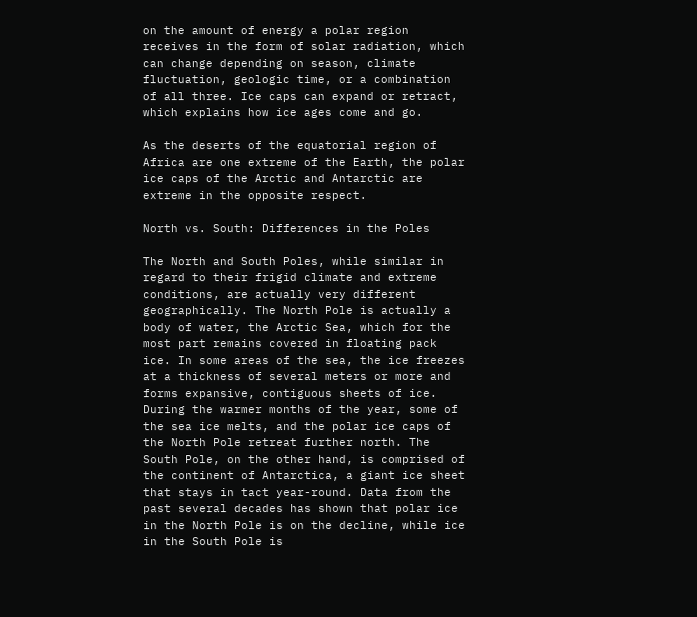on the amount of energy a polar region receives in the form of solar radiation, which can change depending on season, climate fluctuation, geologic time, or a combination of all three. Ice caps can expand or retract, which explains how ice ages come and go.

As the deserts of the equatorial region of Africa are one extreme of the Earth, the polar ice caps of the Arctic and Antarctic are extreme in the opposite respect.

North vs. South: Differences in the Poles

The North and South Poles, while similar in regard to their frigid climate and extreme conditions, are actually very different geographically. The North Pole is actually a body of water, the Arctic Sea, which for the most part remains covered in floating pack ice. In some areas of the sea, the ice freezes at a thickness of several meters or more and forms expansive, contiguous sheets of ice. During the warmer months of the year, some of the sea ice melts, and the polar ice caps of the North Pole retreat further north. The South Pole, on the other hand, is comprised of the continent of Antarctica, a giant ice sheet that stays in tact year-round. Data from the past several decades has shown that polar ice in the North Pole is on the decline, while ice in the South Pole is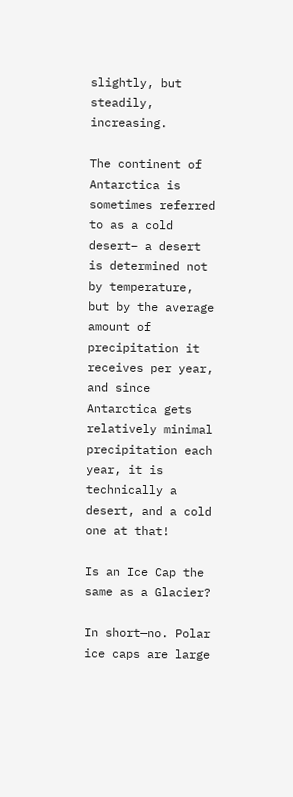slightly, but steadily, increasing.

The continent of Antarctica is sometimes referred to as a cold desert– a desert is determined not by temperature, but by the average amount of precipitation it receives per year, and since Antarctica gets relatively minimal precipitation each year, it is technically a desert, and a cold one at that!

Is an Ice Cap the same as a Glacier?

In short—no. Polar ice caps are large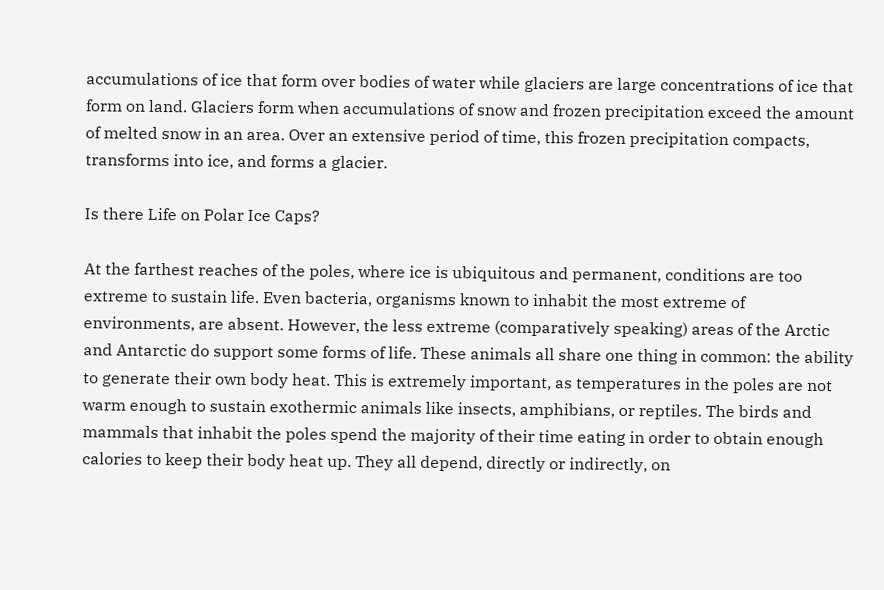accumulations of ice that form over bodies of water while glaciers are large concentrations of ice that form on land. Glaciers form when accumulations of snow and frozen precipitation exceed the amount of melted snow in an area. Over an extensive period of time, this frozen precipitation compacts, transforms into ice, and forms a glacier.

Is there Life on Polar Ice Caps?

At the farthest reaches of the poles, where ice is ubiquitous and permanent, conditions are too extreme to sustain life. Even bacteria, organisms known to inhabit the most extreme of environments, are absent. However, the less extreme (comparatively speaking) areas of the Arctic and Antarctic do support some forms of life. These animals all share one thing in common: the ability to generate their own body heat. This is extremely important, as temperatures in the poles are not warm enough to sustain exothermic animals like insects, amphibians, or reptiles. The birds and mammals that inhabit the poles spend the majority of their time eating in order to obtain enough calories to keep their body heat up. They all depend, directly or indirectly, on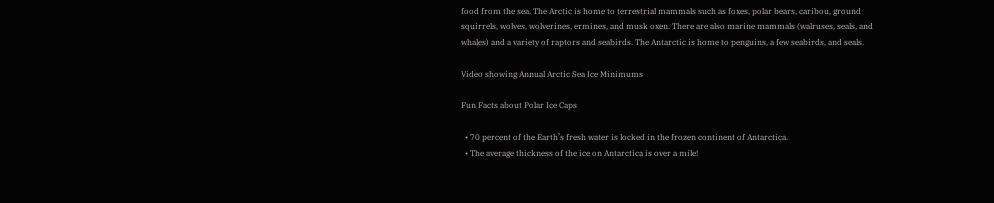food from the sea. The Arctic is home to terrestrial mammals such as foxes, polar bears, caribou, ground squirrels, wolves, wolverines, ermines, and musk oxen. There are also marine mammals (walruses, seals, and whales) and a variety of raptors and seabirds. The Antarctic is home to penguins, a few seabirds, and seals.

Video showing Annual Arctic Sea Ice Minimums

Fun Facts about Polar Ice Caps

  • 70 percent of the Earth’s fresh water is locked in the frozen continent of Antarctica.
  • The average thickness of the ice on Antarctica is over a mile!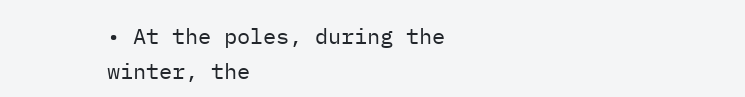• At the poles, during the winter, the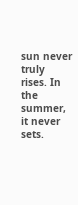sun never truly rises. In the summer, it never sets.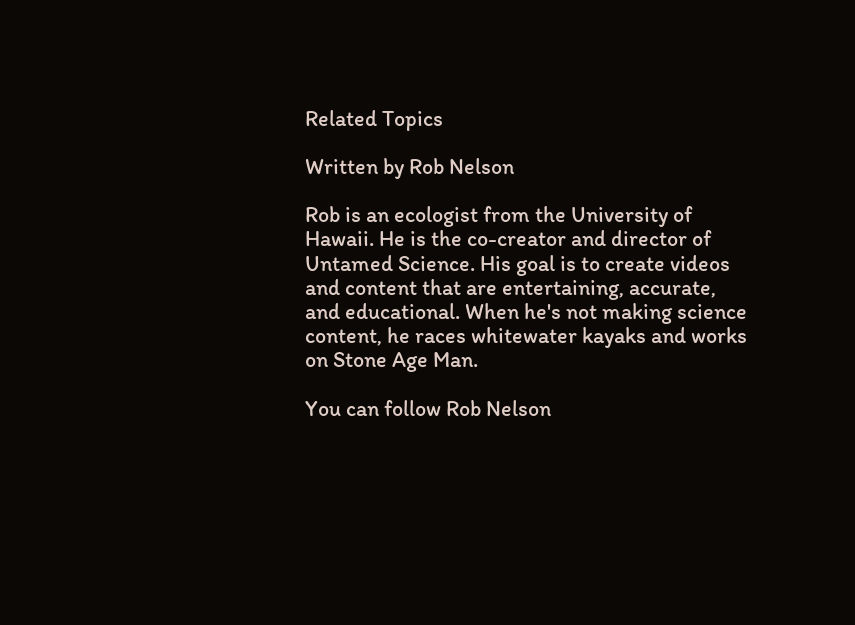Related Topics

Written by Rob Nelson

Rob is an ecologist from the University of Hawaii. He is the co-creator and director of Untamed Science. His goal is to create videos and content that are entertaining, accurate, and educational. When he's not making science content, he races whitewater kayaks and works on Stone Age Man.

You can follow Rob Nelson